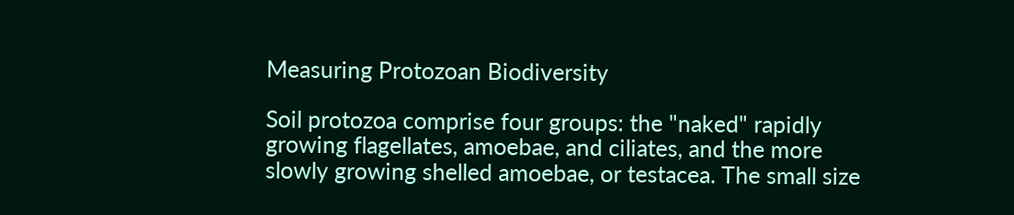Measuring Protozoan Biodiversity

Soil protozoa comprise four groups: the "naked" rapidly growing flagellates, amoebae, and ciliates, and the more slowly growing shelled amoebae, or testacea. The small size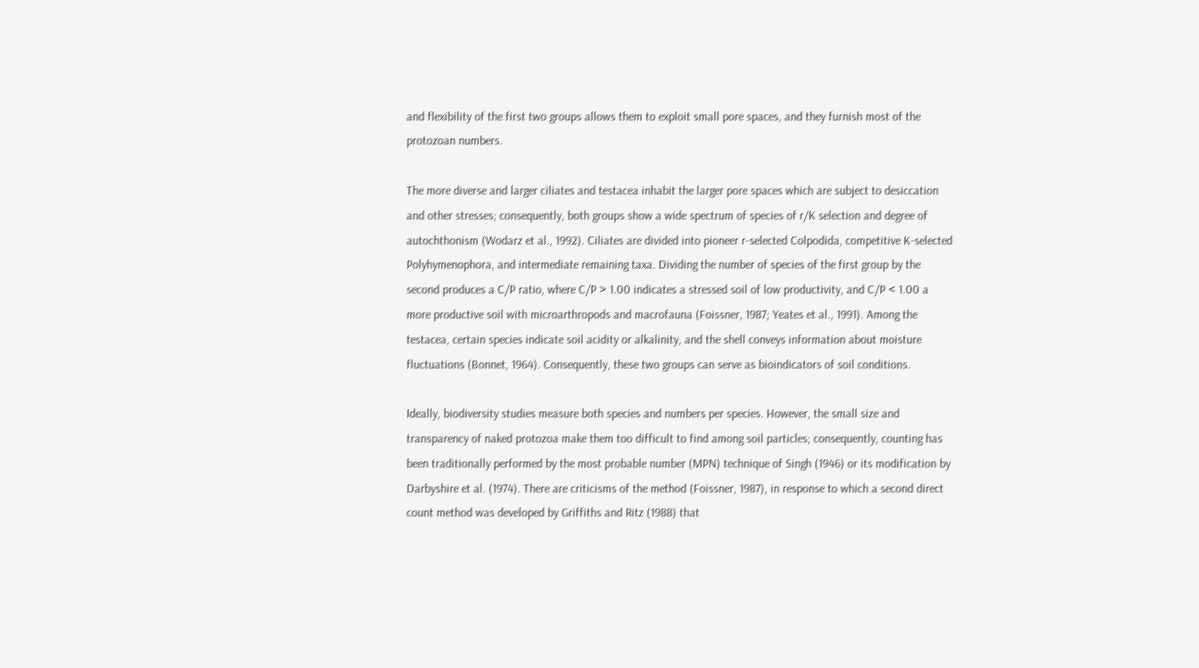and flexibility of the first two groups allows them to exploit small pore spaces, and they furnish most of the protozoan numbers.

The more diverse and larger ciliates and testacea inhabit the larger pore spaces which are subject to desiccation and other stresses; consequently, both groups show a wide spectrum of species of r/K selection and degree of autochthonism (Wodarz et al., 1992). Ciliates are divided into pioneer r-selected Colpodida, competitive K-selected Polyhymenophora, and intermediate remaining taxa. Dividing the number of species of the first group by the second produces a C/P ratio, where C/P > 1.00 indicates a stressed soil of low productivity, and C/P < 1.00 a more productive soil with microarthropods and macrofauna (Foissner, 1987; Yeates et al., 1991). Among the testacea, certain species indicate soil acidity or alkalinity, and the shell conveys information about moisture fluctuations (Bonnet, 1964). Consequently, these two groups can serve as bioindicators of soil conditions.

Ideally, biodiversity studies measure both species and numbers per species. However, the small size and transparency of naked protozoa make them too difficult to find among soil particles; consequently, counting has been traditionally performed by the most probable number (MPN) technique of Singh (1946) or its modification by Darbyshire et al. (1974). There are criticisms of the method (Foissner, 1987), in response to which a second direct count method was developed by Griffiths and Ritz (1988) that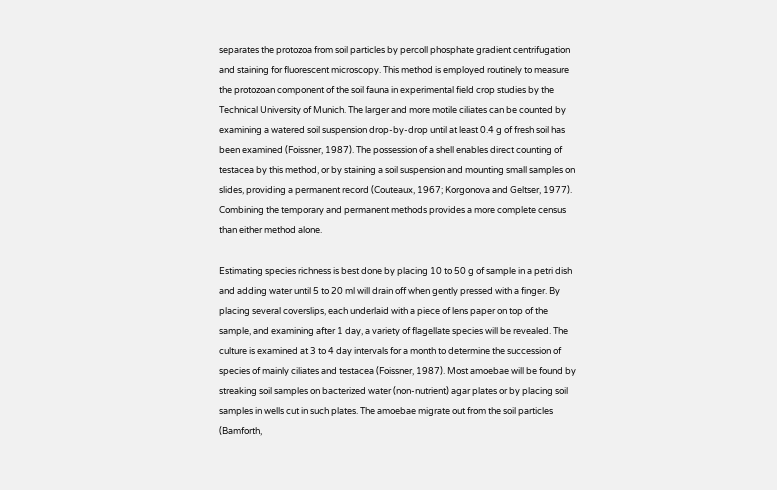separates the protozoa from soil particles by percoll phosphate gradient centrifugation and staining for fluorescent microscopy. This method is employed routinely to measure the protozoan component of the soil fauna in experimental field crop studies by the Technical University of Munich. The larger and more motile ciliates can be counted by examining a watered soil suspension drop-by-drop until at least 0.4 g of fresh soil has been examined (Foissner, 1987). The possession of a shell enables direct counting of testacea by this method, or by staining a soil suspension and mounting small samples on slides, providing a permanent record (Couteaux, 1967; Korgonova and Geltser, 1977). Combining the temporary and permanent methods provides a more complete census than either method alone.

Estimating species richness is best done by placing 10 to 50 g of sample in a petri dish and adding water until 5 to 20 ml will drain off when gently pressed with a finger. By placing several coverslips, each underlaid with a piece of lens paper on top of the sample, and examining after 1 day, a variety of flagellate species will be revealed. The culture is examined at 3 to 4 day intervals for a month to determine the succession of species of mainly ciliates and testacea (Foissner, 1987). Most amoebae will be found by streaking soil samples on bacterized water (non-nutrient) agar plates or by placing soil samples in wells cut in such plates. The amoebae migrate out from the soil particles (Bamforth,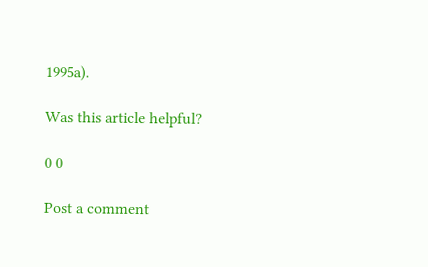1995a).

Was this article helpful?

0 0

Post a comment